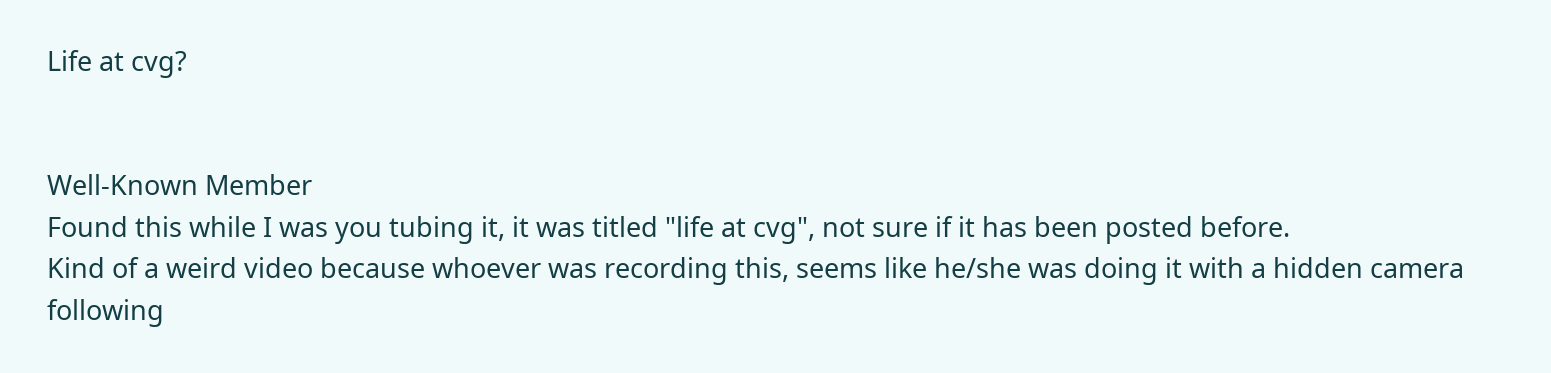Life at cvg?


Well-Known Member
Found this while I was you tubing it, it was titled "life at cvg", not sure if it has been posted before.
Kind of a weird video because whoever was recording this, seems like he/she was doing it with a hidden camera following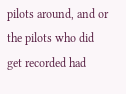pilots around, and or the pilots who did get recorded had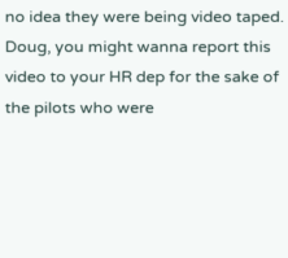no idea they were being video taped.
Doug, you might wanna report this video to your HR dep for the sake of the pilots who were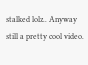stalked lolz.. Anyway still a pretty cool video.